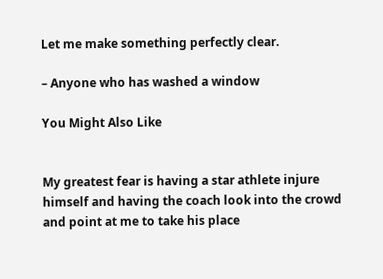Let me make something perfectly clear.

– Anyone who has washed a window

You Might Also Like


My greatest fear is having a star athlete injure himself and having the coach look into the crowd and point at me to take his place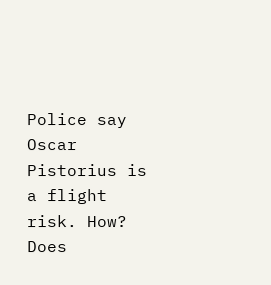Police say Oscar Pistorius is a flight risk. How? Does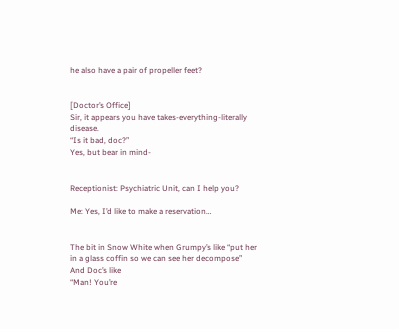he also have a pair of propeller feet?


[Doctor’s Office]
Sir, it appears you have takes-everything-literally disease.
“Is it bad, doc?”
Yes, but bear in mind-


Receptionist: Psychiatric Unit, can I help you?

Me: Yes, I’d like to make a reservation…


The bit in Snow White when Grumpy’s like “put her in a glass coffin so we can see her decompose”
And Doc’s like
“Man! You’re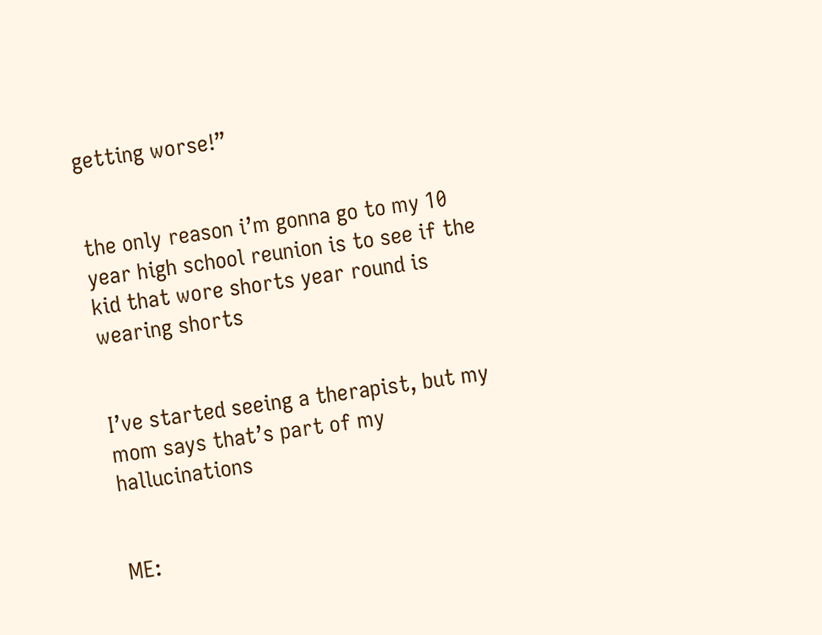getting worse!”


the only reason i’m gonna go to my 10 year high school reunion is to see if the kid that wore shorts year round is wearing shorts


I’ve started seeing a therapist, but my mom says that’s part of my hallucinations


ME: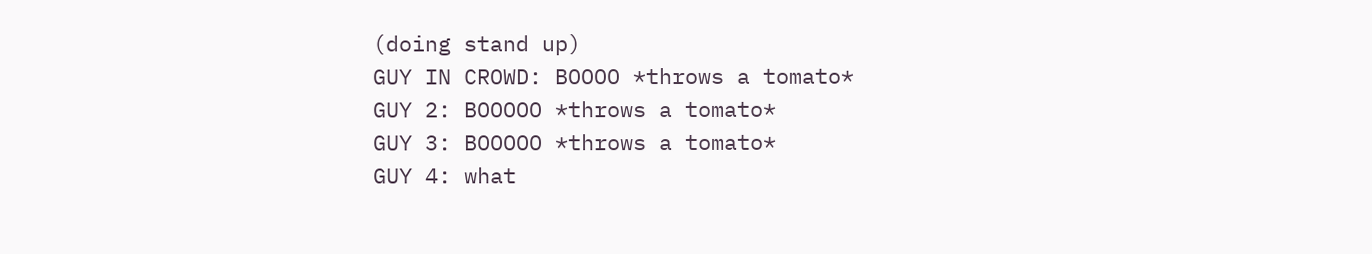(doing stand up)
GUY IN CROWD: BOOOO *throws a tomato*
GUY 2: BOOOOO *throws a tomato*
GUY 3: BOOOOO *throws a tomato*
GUY 4: what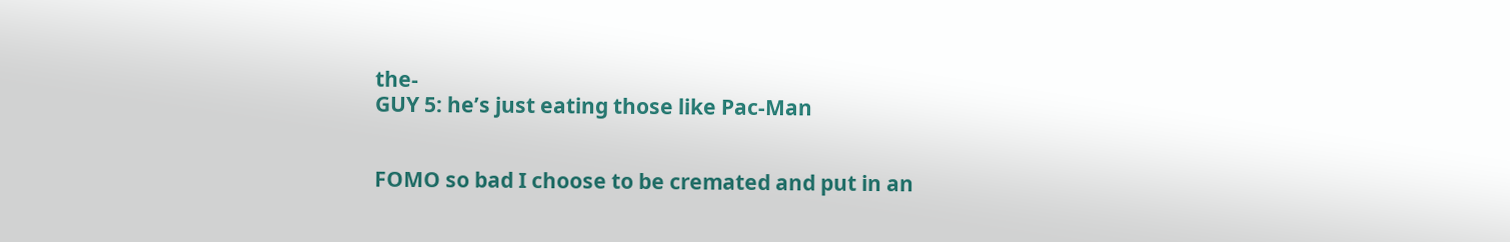the-
GUY 5: he’s just eating those like Pac-Man


FOMO so bad I choose to be cremated and put in an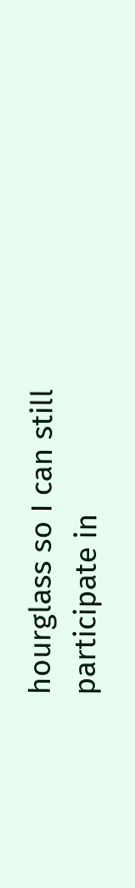hourglass so I can still participate in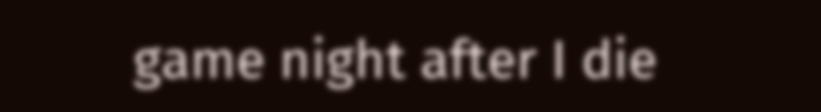game night after I die